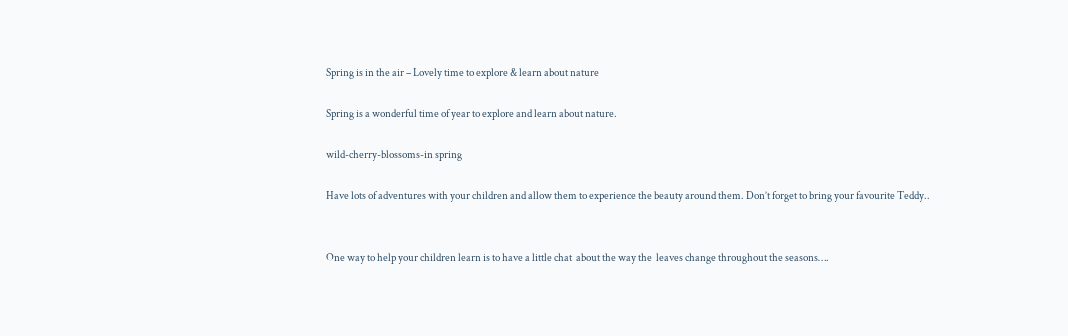Spring is in the air – Lovely time to explore & learn about nature

Spring is a wonderful time of year to explore and learn about nature.

wild-cherry-blossoms-in spring

Have lots of adventures with your children and allow them to experience the beauty around them. Don’t forget to bring your favourite Teddy..


One way to help your children learn is to have a little chat  about the way the  leaves change throughout the seasons….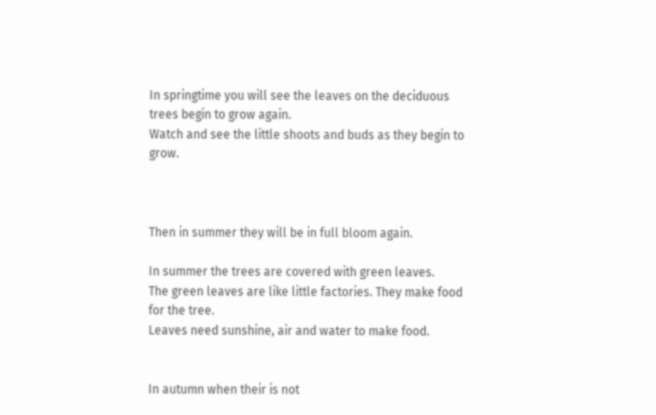In springtime you will see the leaves on the deciduous trees begin to grow again.
Watch and see the little shoots and buds as they begin to grow.



Then in summer they will be in full bloom again.

In summer the trees are covered with green leaves.
The green leaves are like little factories. They make food for the tree.
Leaves need sunshine, air and water to make food.


In autumn when their is not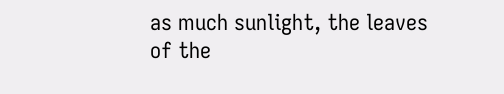as much sunlight, the leaves of the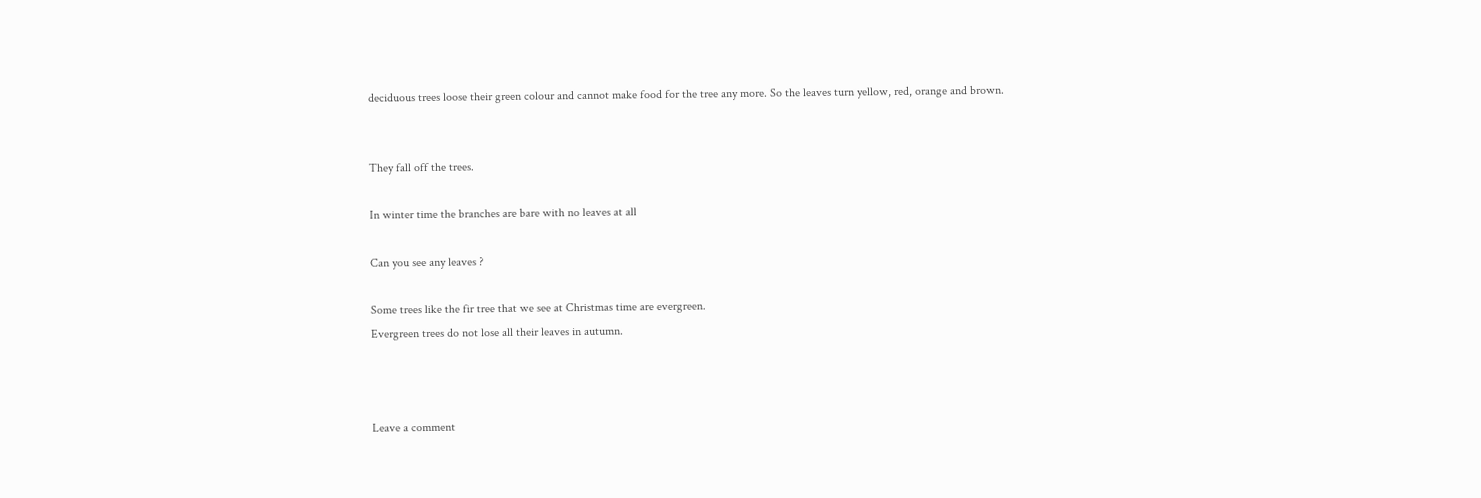deciduous trees loose their green colour and cannot make food for the tree any more. So the leaves turn yellow, red, orange and brown.


They fall off the trees.

In winter time the branches are bare with no leaves at all

Can you see any leaves ?

Some trees like the fir tree that we see at Christmas time are evergreen.
Evergreen trees do not lose all their leaves in autumn.



Leave a comment